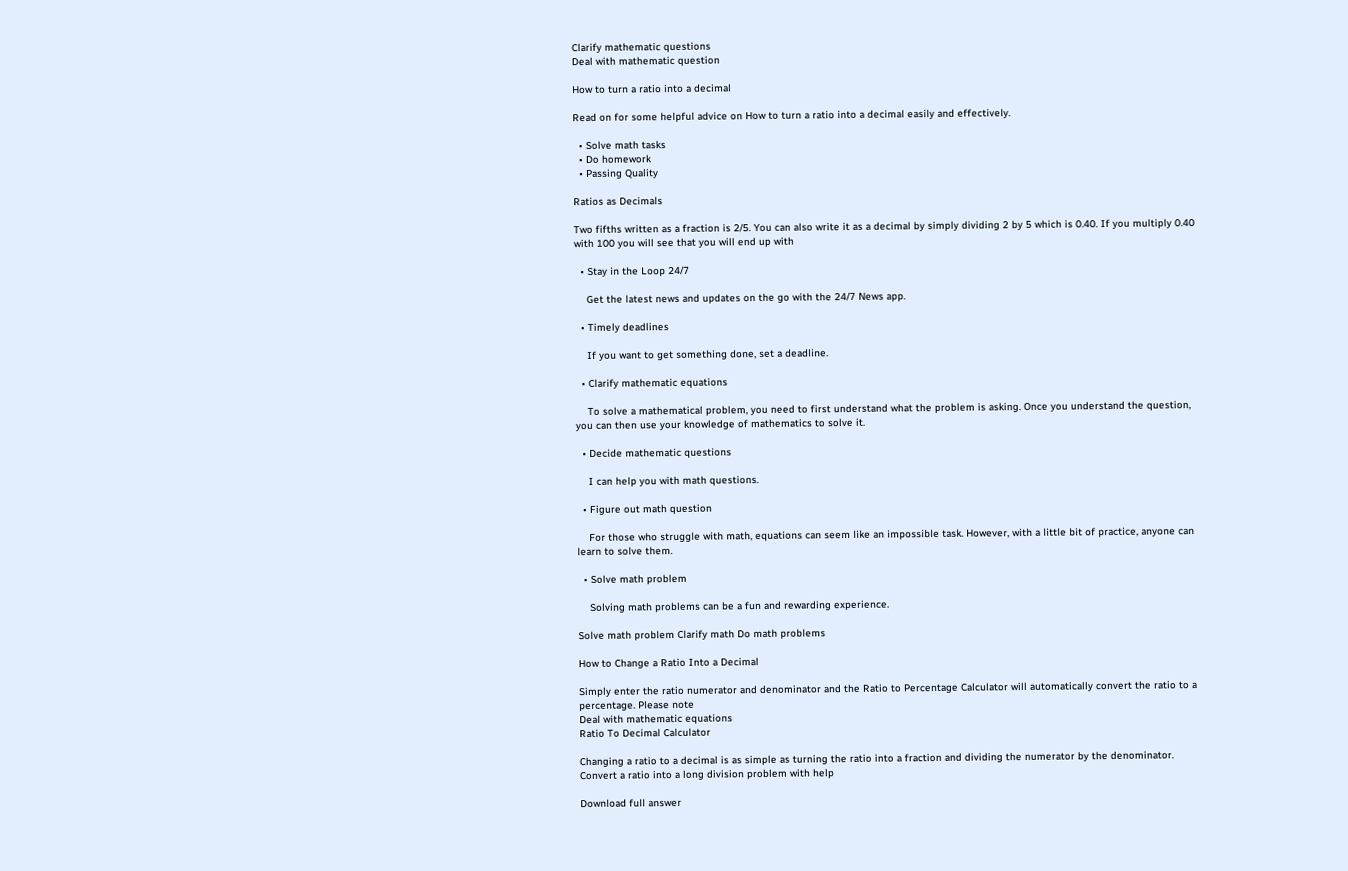Clarify mathematic questions
Deal with mathematic question

How to turn a ratio into a decimal

Read on for some helpful advice on How to turn a ratio into a decimal easily and effectively.

  • Solve math tasks
  • Do homework
  • Passing Quality

Ratios as Decimals

Two fifths written as a fraction is 2/5. You can also write it as a decimal by simply dividing 2 by 5 which is 0.40. If you multiply 0.40 with 100 you will see that you will end up with

  • Stay in the Loop 24/7

    Get the latest news and updates on the go with the 24/7 News app.

  • Timely deadlines

    If you want to get something done, set a deadline.

  • Clarify mathematic equations

    To solve a mathematical problem, you need to first understand what the problem is asking. Once you understand the question, you can then use your knowledge of mathematics to solve it.

  • Decide mathematic questions

    I can help you with math questions.

  • Figure out math question

    For those who struggle with math, equations can seem like an impossible task. However, with a little bit of practice, anyone can learn to solve them.

  • Solve math problem

    Solving math problems can be a fun and rewarding experience.

Solve math problem Clarify math Do math problems

How to Change a Ratio Into a Decimal

Simply enter the ratio numerator and denominator and the Ratio to Percentage Calculator will automatically convert the ratio to a percentage. Please note
Deal with mathematic equations
Ratio To Decimal Calculator

Changing a ratio to a decimal is as simple as turning the ratio into a fraction and dividing the numerator by the denominator. Convert a ratio into a long division problem with help

Download full answer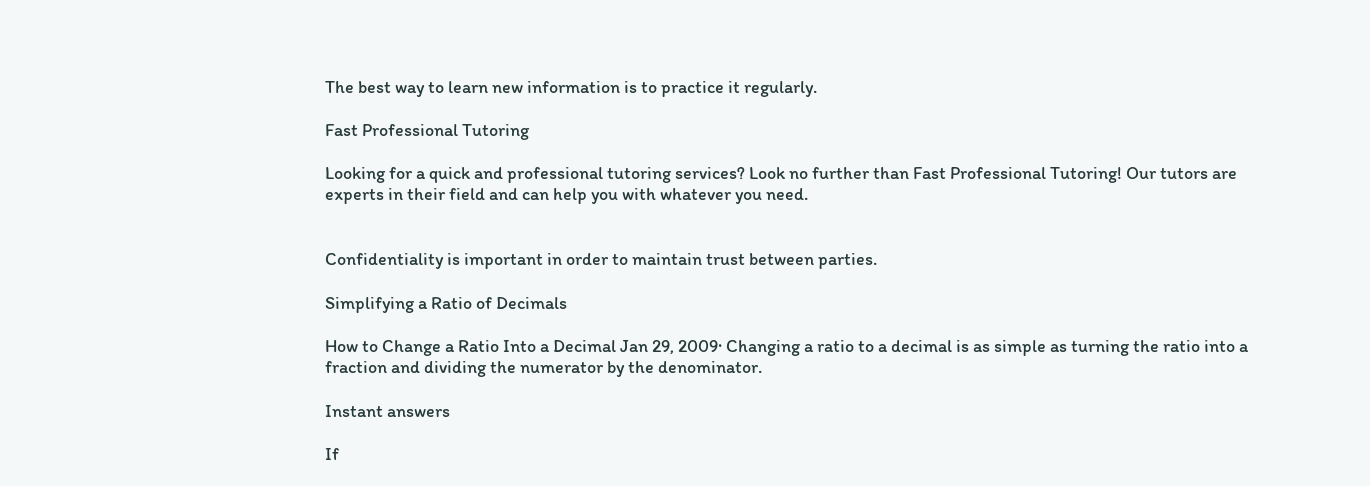The best way to learn new information is to practice it regularly.

Fast Professional Tutoring

Looking for a quick and professional tutoring services? Look no further than Fast Professional Tutoring! Our tutors are experts in their field and can help you with whatever you need.


Confidentiality is important in order to maintain trust between parties.

Simplifying a Ratio of Decimals

How to Change a Ratio Into a Decimal Jan 29, 2009· Changing a ratio to a decimal is as simple as turning the ratio into a fraction and dividing the numerator by the denominator.

Instant answers

If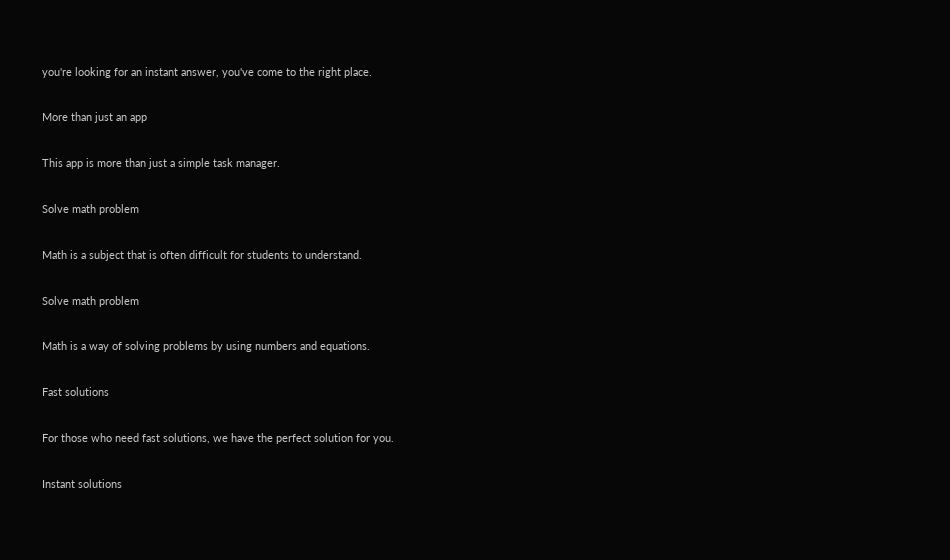you're looking for an instant answer, you've come to the right place.

More than just an app

This app is more than just a simple task manager.

Solve math problem

Math is a subject that is often difficult for students to understand.

Solve math problem

Math is a way of solving problems by using numbers and equations.

Fast solutions

For those who need fast solutions, we have the perfect solution for you.

Instant solutions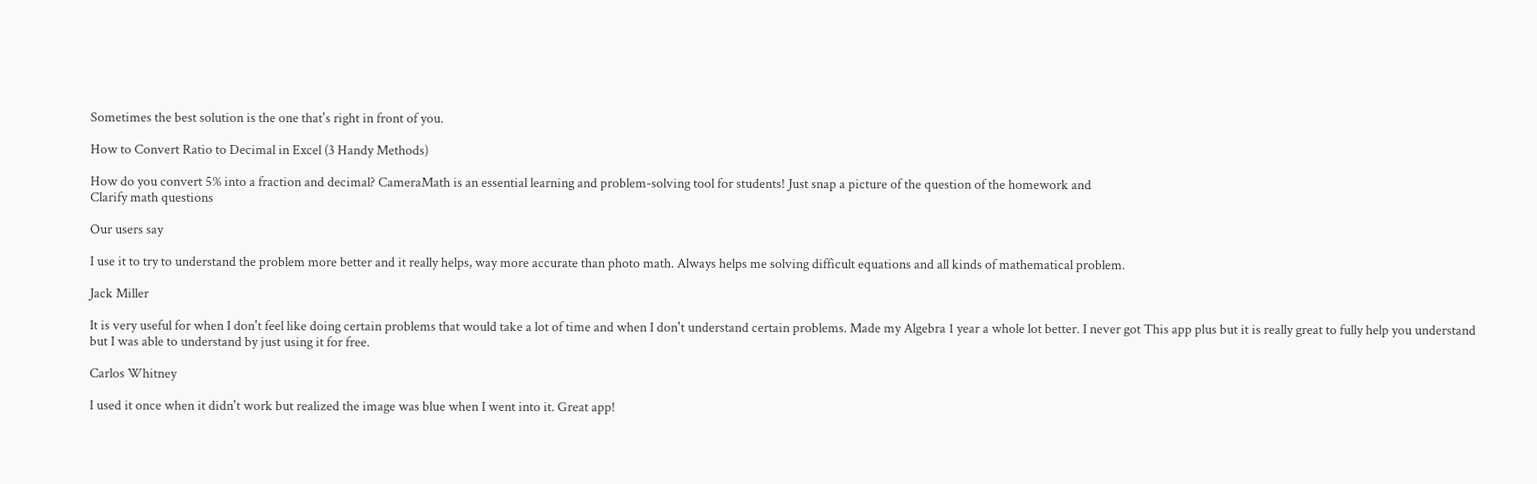Sometimes the best solution is the one that's right in front of you.

How to Convert Ratio to Decimal in Excel (3 Handy Methods)

How do you convert 5% into a fraction and decimal? CameraMath is an essential learning and problem-solving tool for students! Just snap a picture of the question of the homework and
Clarify math questions

Our users say

I use it to try to understand the problem more better and it really helps, way more accurate than photo math. Always helps me solving difficult equations and all kinds of mathematical problem.

Jack Miller

It is very useful for when I don't feel like doing certain problems that would take a lot of time and when I don't understand certain problems. Made my Algebra 1 year a whole lot better. I never got This app plus but it is really great to fully help you understand but I was able to understand by just using it for free.

Carlos Whitney

I used it once when it didn't work but realized the image was blue when I went into it. Great app!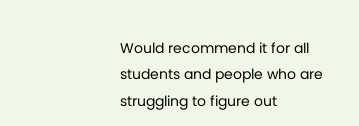Would recommend it for all students and people who are struggling to figure out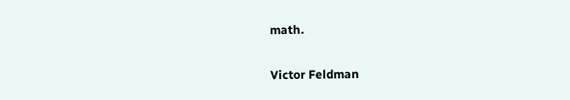math.

Victor Feldman